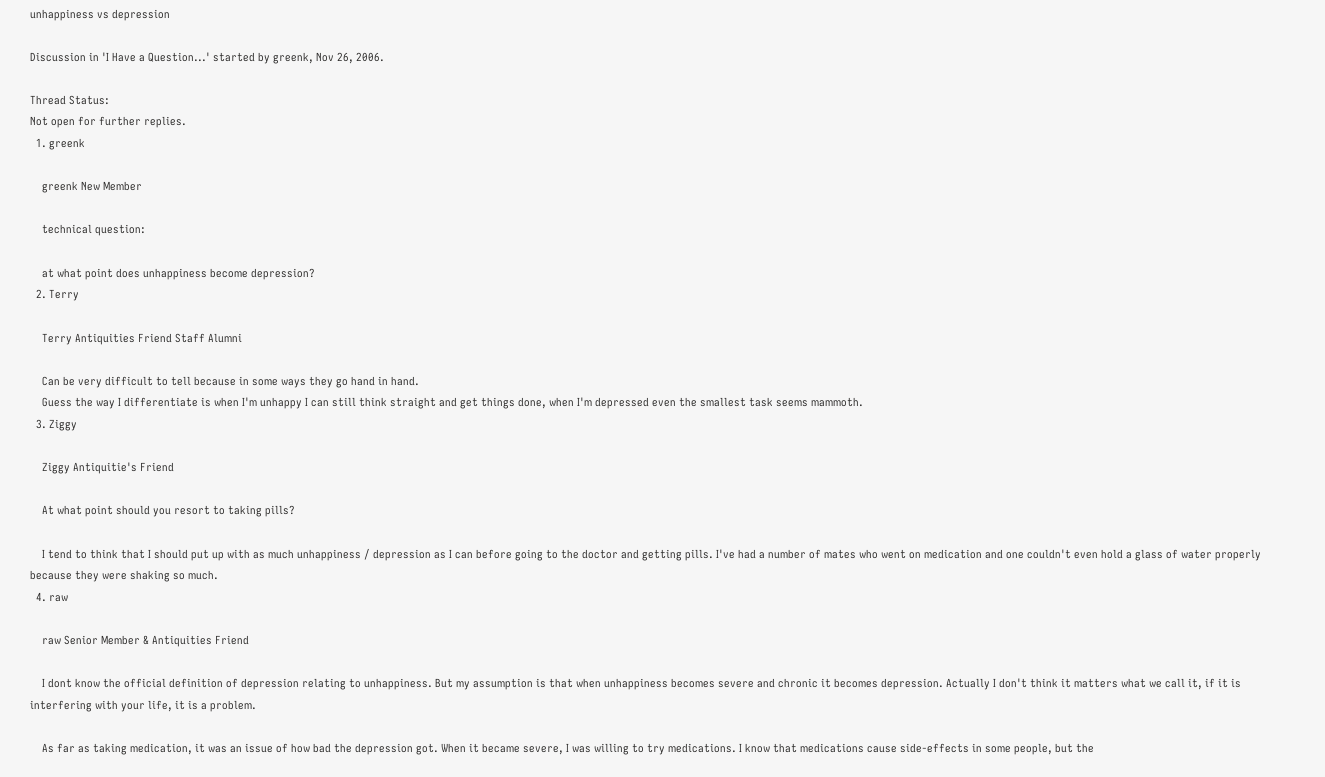unhappiness vs depression

Discussion in 'I Have a Question...' started by greenk, Nov 26, 2006.

Thread Status:
Not open for further replies.
  1. greenk

    greenk New Member

    technical question:

    at what point does unhappiness become depression?
  2. Terry

    Terry Antiquities Friend Staff Alumni

    Can be very difficult to tell because in some ways they go hand in hand.
    Guess the way I differentiate is when I'm unhappy I can still think straight and get things done, when I'm depressed even the smallest task seems mammoth.
  3. Ziggy

    Ziggy Antiquitie's Friend

    At what point should you resort to taking pills?

    I tend to think that I should put up with as much unhappiness / depression as I can before going to the doctor and getting pills. I've had a number of mates who went on medication and one couldn't even hold a glass of water properly because they were shaking so much.
  4. raw

    raw Senior Member & Antiquities Friend

    I dont know the official definition of depression relating to unhappiness. But my assumption is that when unhappiness becomes severe and chronic it becomes depression. Actually I don't think it matters what we call it, if it is interfering with your life, it is a problem.

    As far as taking medication, it was an issue of how bad the depression got. When it became severe, I was willing to try medications. I know that medications cause side-effects in some people, but the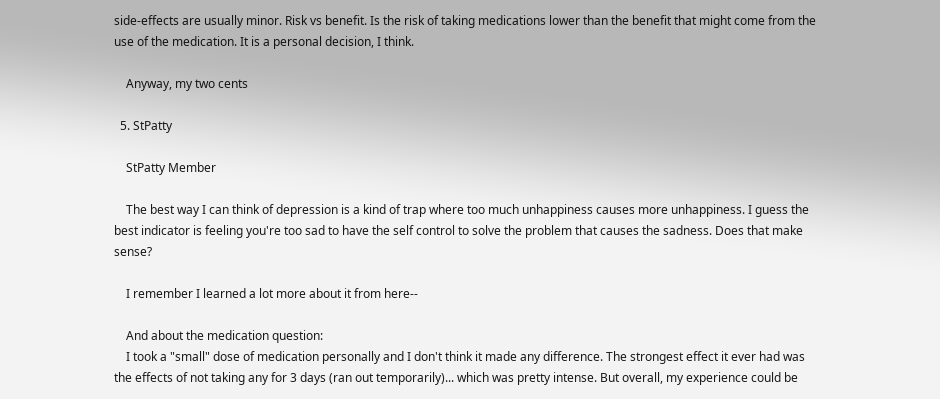side-effects are usually minor. Risk vs benefit. Is the risk of taking medications lower than the benefit that might come from the use of the medication. It is a personal decision, I think.

    Anyway, my two cents

  5. StPatty

    StPatty Member

    The best way I can think of depression is a kind of trap where too much unhappiness causes more unhappiness. I guess the best indicator is feeling you're too sad to have the self control to solve the problem that causes the sadness. Does that make sense?

    I remember I learned a lot more about it from here--

    And about the medication question:
    I took a "small" dose of medication personally and I don't think it made any difference. The strongest effect it ever had was the effects of not taking any for 3 days (ran out temporarily)... which was pretty intense. But overall, my experience could be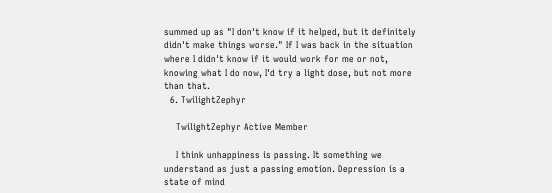summed up as "I don't know if it helped, but it definitely didn't make things worse." If I was back in the situation where I didn't know if it would work for me or not, knowing what I do now, I'd try a light dose, but not more than that.
  6. TwilightZephyr

    TwilightZephyr Active Member

    I think unhappiness is passing. It something we understand as just a passing emotion. Depression is a state of mind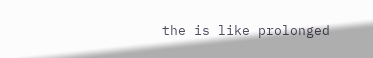the is like prolonged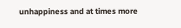unhappiness and at times more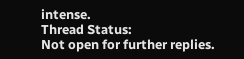intense.
Thread Status:
Not open for further replies.